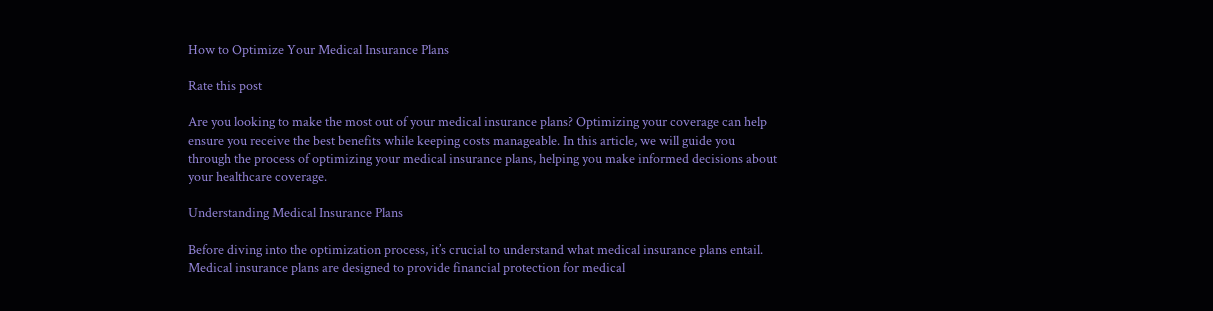How to Optimize Your Medical Insurance Plans

Rate this post

Are you looking to make the most out of your medical insurance plans? Optimizing your coverage can help ensure you receive the best benefits while keeping costs manageable. In this article, we will guide you through the process of optimizing your medical insurance plans, helping you make informed decisions about your healthcare coverage.

Understanding Medical Insurance Plans

Before diving into the optimization process, it’s crucial to understand what medical insurance plans entail. Medical insurance plans are designed to provide financial protection for medical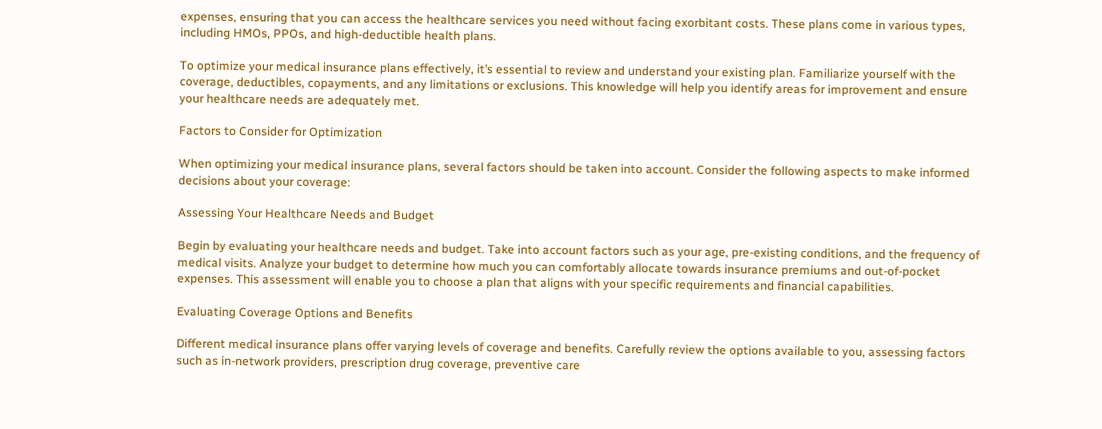expenses, ensuring that you can access the healthcare services you need without facing exorbitant costs. These plans come in various types, including HMOs, PPOs, and high-deductible health plans.

To optimize your medical insurance plans effectively, it’s essential to review and understand your existing plan. Familiarize yourself with the coverage, deductibles, copayments, and any limitations or exclusions. This knowledge will help you identify areas for improvement and ensure your healthcare needs are adequately met.

Factors to Consider for Optimization

When optimizing your medical insurance plans, several factors should be taken into account. Consider the following aspects to make informed decisions about your coverage:

Assessing Your Healthcare Needs and Budget

Begin by evaluating your healthcare needs and budget. Take into account factors such as your age, pre-existing conditions, and the frequency of medical visits. Analyze your budget to determine how much you can comfortably allocate towards insurance premiums and out-of-pocket expenses. This assessment will enable you to choose a plan that aligns with your specific requirements and financial capabilities.

Evaluating Coverage Options and Benefits

Different medical insurance plans offer varying levels of coverage and benefits. Carefully review the options available to you, assessing factors such as in-network providers, prescription drug coverage, preventive care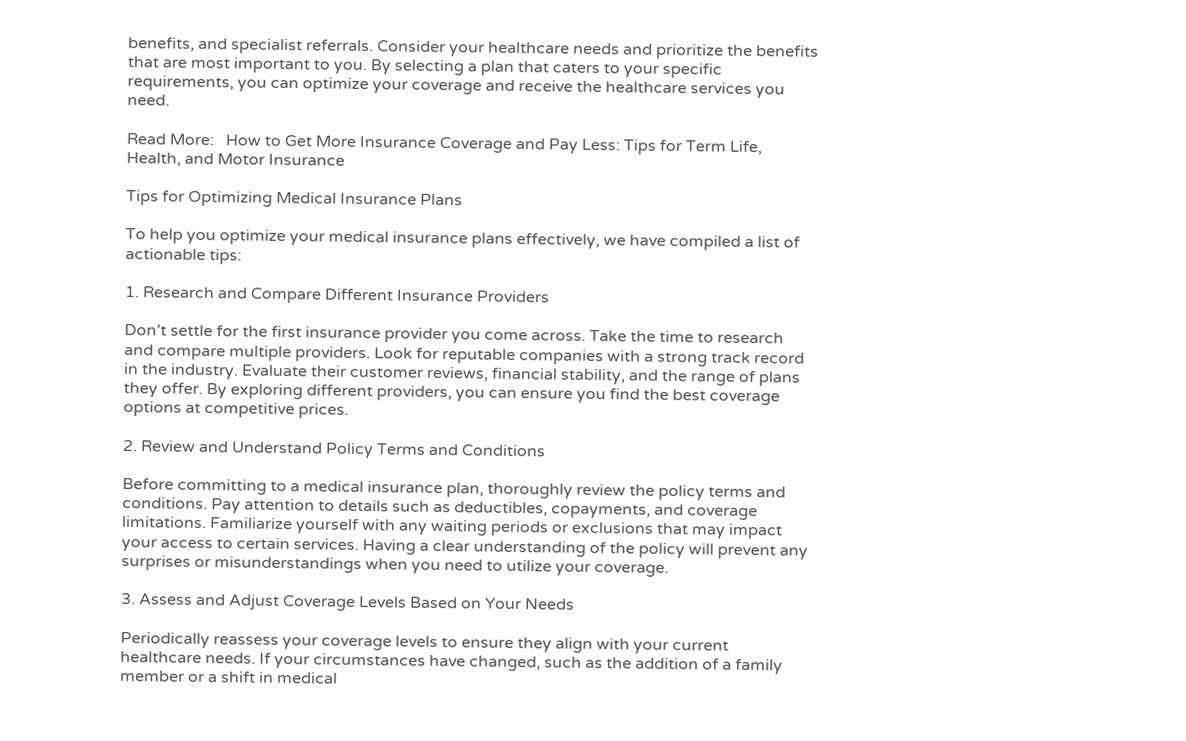benefits, and specialist referrals. Consider your healthcare needs and prioritize the benefits that are most important to you. By selecting a plan that caters to your specific requirements, you can optimize your coverage and receive the healthcare services you need.

Read More:   How to Get More Insurance Coverage and Pay Less: Tips for Term Life, Health, and Motor Insurance

Tips for Optimizing Medical Insurance Plans

To help you optimize your medical insurance plans effectively, we have compiled a list of actionable tips:

1. Research and Compare Different Insurance Providers

Don’t settle for the first insurance provider you come across. Take the time to research and compare multiple providers. Look for reputable companies with a strong track record in the industry. Evaluate their customer reviews, financial stability, and the range of plans they offer. By exploring different providers, you can ensure you find the best coverage options at competitive prices.

2. Review and Understand Policy Terms and Conditions

Before committing to a medical insurance plan, thoroughly review the policy terms and conditions. Pay attention to details such as deductibles, copayments, and coverage limitations. Familiarize yourself with any waiting periods or exclusions that may impact your access to certain services. Having a clear understanding of the policy will prevent any surprises or misunderstandings when you need to utilize your coverage.

3. Assess and Adjust Coverage Levels Based on Your Needs

Periodically reassess your coverage levels to ensure they align with your current healthcare needs. If your circumstances have changed, such as the addition of a family member or a shift in medical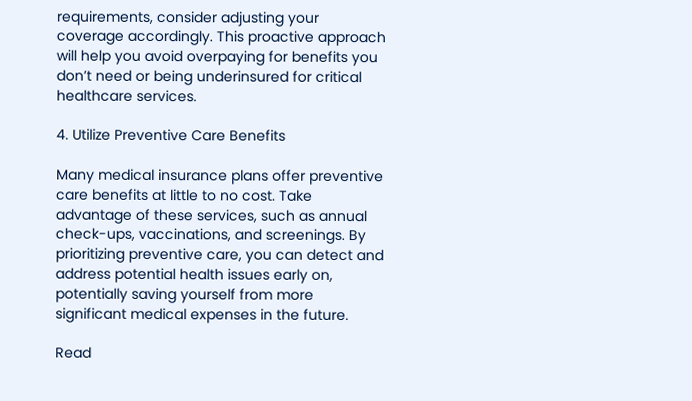requirements, consider adjusting your coverage accordingly. This proactive approach will help you avoid overpaying for benefits you don’t need or being underinsured for critical healthcare services.

4. Utilize Preventive Care Benefits

Many medical insurance plans offer preventive care benefits at little to no cost. Take advantage of these services, such as annual check-ups, vaccinations, and screenings. By prioritizing preventive care, you can detect and address potential health issues early on, potentially saving yourself from more significant medical expenses in the future.

Read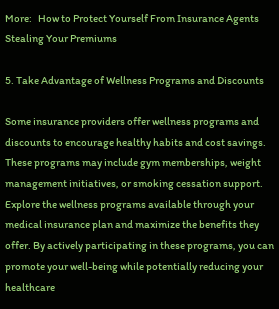More:   How to Protect Yourself From Insurance Agents Stealing Your Premiums

5. Take Advantage of Wellness Programs and Discounts

Some insurance providers offer wellness programs and discounts to encourage healthy habits and cost savings. These programs may include gym memberships, weight management initiatives, or smoking cessation support. Explore the wellness programs available through your medical insurance plan and maximize the benefits they offer. By actively participating in these programs, you can promote your well-being while potentially reducing your healthcare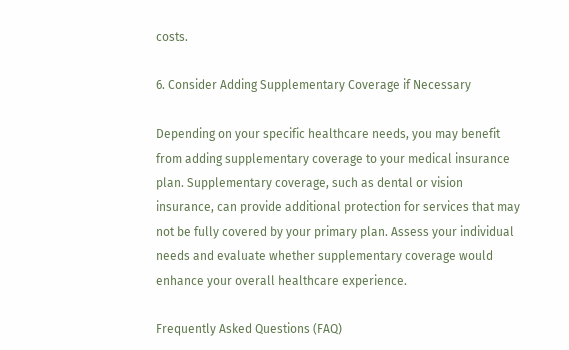costs.

6. Consider Adding Supplementary Coverage if Necessary

Depending on your specific healthcare needs, you may benefit from adding supplementary coverage to your medical insurance plan. Supplementary coverage, such as dental or vision insurance, can provide additional protection for services that may not be fully covered by your primary plan. Assess your individual needs and evaluate whether supplementary coverage would enhance your overall healthcare experience.

Frequently Asked Questions (FAQ)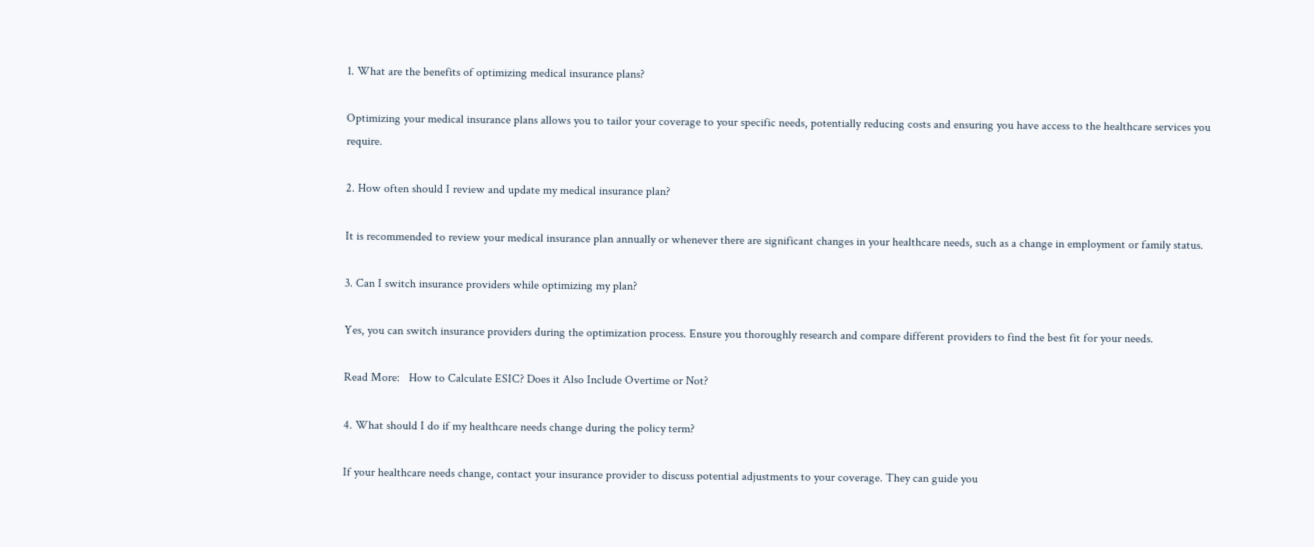1. What are the benefits of optimizing medical insurance plans?

Optimizing your medical insurance plans allows you to tailor your coverage to your specific needs, potentially reducing costs and ensuring you have access to the healthcare services you require.

2. How often should I review and update my medical insurance plan?

It is recommended to review your medical insurance plan annually or whenever there are significant changes in your healthcare needs, such as a change in employment or family status.

3. Can I switch insurance providers while optimizing my plan?

Yes, you can switch insurance providers during the optimization process. Ensure you thoroughly research and compare different providers to find the best fit for your needs.

Read More:   How to Calculate ESIC? Does it Also Include Overtime or Not?

4. What should I do if my healthcare needs change during the policy term?

If your healthcare needs change, contact your insurance provider to discuss potential adjustments to your coverage. They can guide you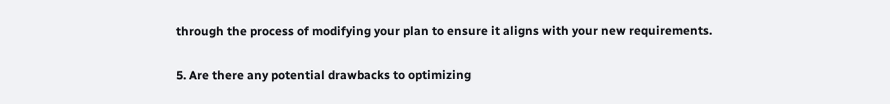through the process of modifying your plan to ensure it aligns with your new requirements.

5. Are there any potential drawbacks to optimizing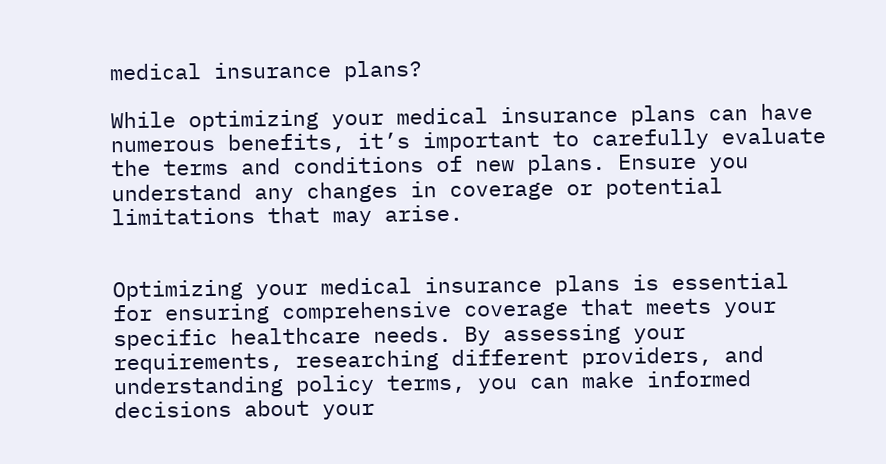medical insurance plans?

While optimizing your medical insurance plans can have numerous benefits, it’s important to carefully evaluate the terms and conditions of new plans. Ensure you understand any changes in coverage or potential limitations that may arise.


Optimizing your medical insurance plans is essential for ensuring comprehensive coverage that meets your specific healthcare needs. By assessing your requirements, researching different providers, and understanding policy terms, you can make informed decisions about your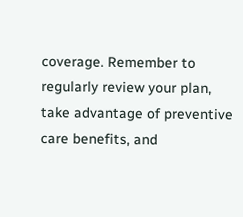coverage. Remember to regularly review your plan, take advantage of preventive care benefits, and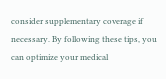consider supplementary coverage if necessary. By following these tips, you can optimize your medical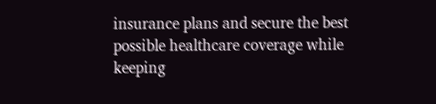insurance plans and secure the best possible healthcare coverage while keeping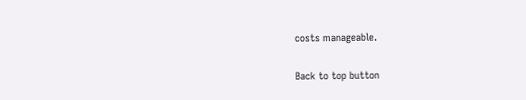costs manageable.

Back to top button